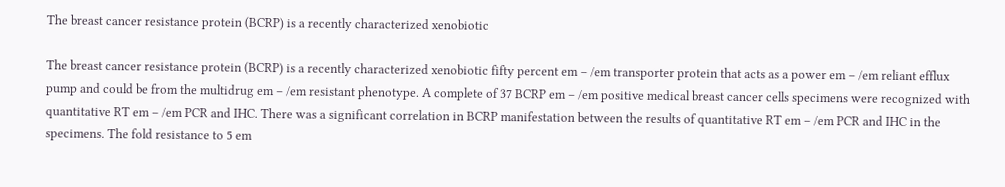The breast cancer resistance protein (BCRP) is a recently characterized xenobiotic

The breast cancer resistance protein (BCRP) is a recently characterized xenobiotic fifty percent em – /em transporter protein that acts as a power em – /em reliant efflux pump and could be from the multidrug em – /em resistant phenotype. A complete of 37 BCRP em – /em positive medical breast cancer cells specimens were recognized with quantitative RT em – /em PCR and IHC. There was a significant correlation in BCRP manifestation between the results of quantitative RT em – /em PCR and IHC in the specimens. The fold resistance to 5 em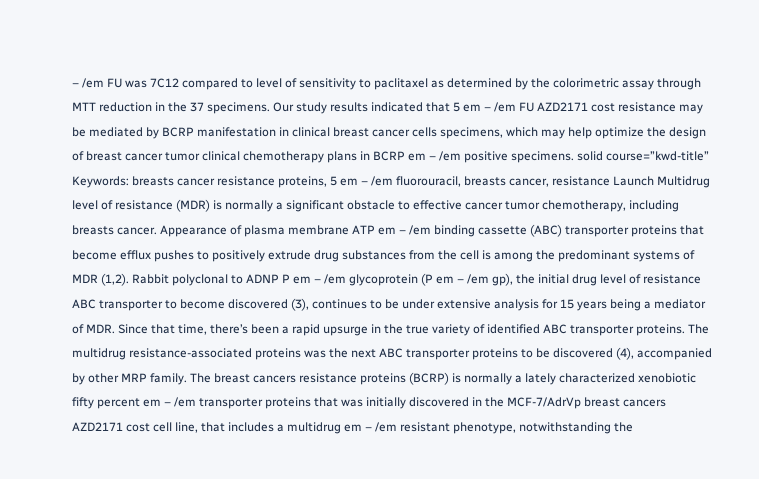– /em FU was 7C12 compared to level of sensitivity to paclitaxel as determined by the colorimetric assay through MTT reduction in the 37 specimens. Our study results indicated that 5 em – /em FU AZD2171 cost resistance may be mediated by BCRP manifestation in clinical breast cancer cells specimens, which may help optimize the design of breast cancer tumor clinical chemotherapy plans in BCRP em – /em positive specimens. solid course=”kwd-title” Keywords: breasts cancer resistance proteins, 5 em – /em fluorouracil, breasts cancer, resistance Launch Multidrug level of resistance (MDR) is normally a significant obstacle to effective cancer tumor chemotherapy, including breasts cancer. Appearance of plasma membrane ATP em – /em binding cassette (ABC) transporter proteins that become efflux pushes to positively extrude drug substances from the cell is among the predominant systems of MDR (1,2). Rabbit polyclonal to ADNP P em – /em glycoprotein (P em – /em gp), the initial drug level of resistance ABC transporter to become discovered (3), continues to be under extensive analysis for 15 years being a mediator of MDR. Since that time, there’s been a rapid upsurge in the true variety of identified ABC transporter proteins. The multidrug resistance-associated proteins was the next ABC transporter proteins to be discovered (4), accompanied by other MRP family. The breast cancers resistance proteins (BCRP) is normally a lately characterized xenobiotic fifty percent em – /em transporter proteins that was initially discovered in the MCF-7/AdrVp breast cancers AZD2171 cost cell line, that includes a multidrug em – /em resistant phenotype, notwithstanding the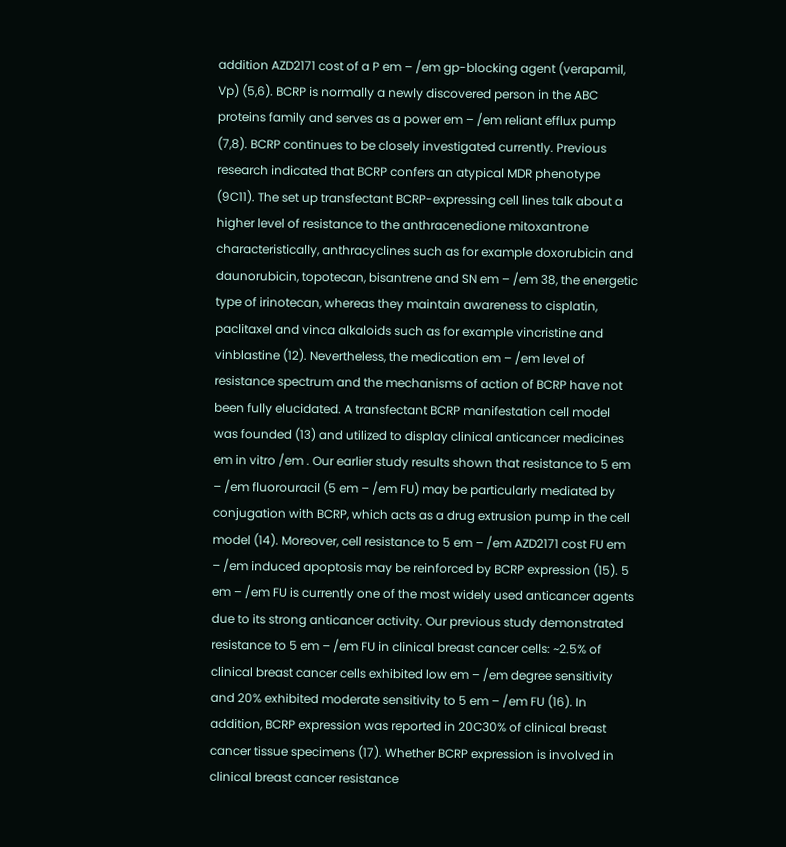addition AZD2171 cost of a P em – /em gp-blocking agent (verapamil, Vp) (5,6). BCRP is normally a newly discovered person in the ABC proteins family and serves as a power em – /em reliant efflux pump (7,8). BCRP continues to be closely investigated currently. Previous research indicated that BCRP confers an atypical MDR phenotype (9C11). The set up transfectant BCRP-expressing cell lines talk about a higher level of resistance to the anthracenedione mitoxantrone characteristically, anthracyclines such as for example doxorubicin and daunorubicin, topotecan, bisantrene and SN em – /em 38, the energetic type of irinotecan, whereas they maintain awareness to cisplatin, paclitaxel and vinca alkaloids such as for example vincristine and vinblastine (12). Nevertheless, the medication em – /em level of resistance spectrum and the mechanisms of action of BCRP have not been fully elucidated. A transfectant BCRP manifestation cell model was founded (13) and utilized to display clinical anticancer medicines em in vitro /em . Our earlier study results shown that resistance to 5 em – /em fluorouracil (5 em – /em FU) may be particularly mediated by conjugation with BCRP, which acts as a drug extrusion pump in the cell model (14). Moreover, cell resistance to 5 em – /em AZD2171 cost FU em – /em induced apoptosis may be reinforced by BCRP expression (15). 5 em – /em FU is currently one of the most widely used anticancer agents due to its strong anticancer activity. Our previous study demonstrated resistance to 5 em – /em FU in clinical breast cancer cells: ~2.5% of clinical breast cancer cells exhibited low em – /em degree sensitivity and 20% exhibited moderate sensitivity to 5 em – /em FU (16). In addition, BCRP expression was reported in 20C30% of clinical breast cancer tissue specimens (17). Whether BCRP expression is involved in clinical breast cancer resistance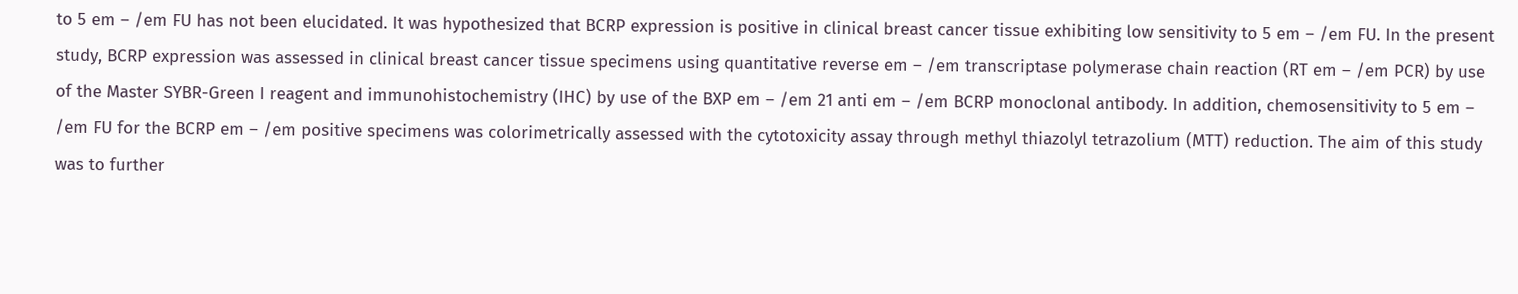to 5 em – /em FU has not been elucidated. It was hypothesized that BCRP expression is positive in clinical breast cancer tissue exhibiting low sensitivity to 5 em – /em FU. In the present study, BCRP expression was assessed in clinical breast cancer tissue specimens using quantitative reverse em – /em transcriptase polymerase chain reaction (RT em – /em PCR) by use of the Master SYBR-Green I reagent and immunohistochemistry (IHC) by use of the BXP em – /em 21 anti em – /em BCRP monoclonal antibody. In addition, chemosensitivity to 5 em – /em FU for the BCRP em – /em positive specimens was colorimetrically assessed with the cytotoxicity assay through methyl thiazolyl tetrazolium (MTT) reduction. The aim of this study was to further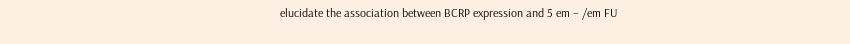elucidate the association between BCRP expression and 5 em – /em FU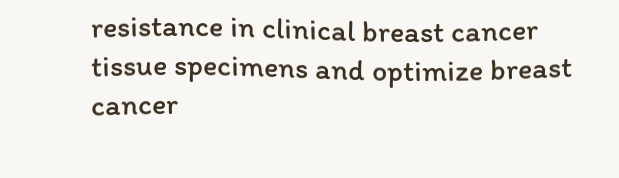resistance in clinical breast cancer tissue specimens and optimize breast cancer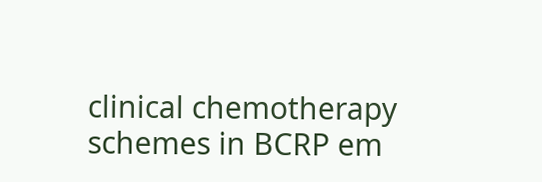clinical chemotherapy schemes in BCRP em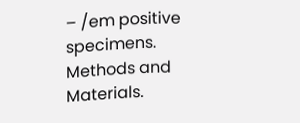– /em positive specimens. Methods and Materials.